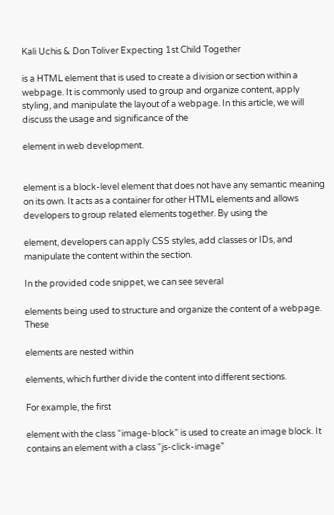Kali Uchis & Don Toliver Expecting 1st Child Together

is a HTML element that is used to create a division or section within a webpage. It is commonly used to group and organize content, apply styling, and manipulate the layout of a webpage. In this article, we will discuss the usage and significance of the

element in web development.


element is a block-level element that does not have any semantic meaning on its own. It acts as a container for other HTML elements and allows developers to group related elements together. By using the

element, developers can apply CSS styles, add classes or IDs, and manipulate the content within the section.

In the provided code snippet, we can see several

elements being used to structure and organize the content of a webpage. These

elements are nested within

elements, which further divide the content into different sections.

For example, the first

element with the class “image-block” is used to create an image block. It contains an element with a class “js-click-image”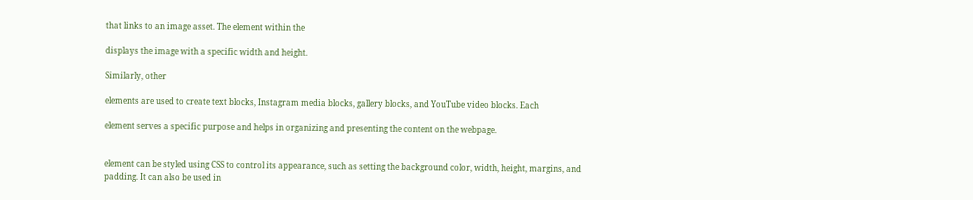that links to an image asset. The element within the

displays the image with a specific width and height.

Similarly, other

elements are used to create text blocks, Instagram media blocks, gallery blocks, and YouTube video blocks. Each

element serves a specific purpose and helps in organizing and presenting the content on the webpage.


element can be styled using CSS to control its appearance, such as setting the background color, width, height, margins, and padding. It can also be used in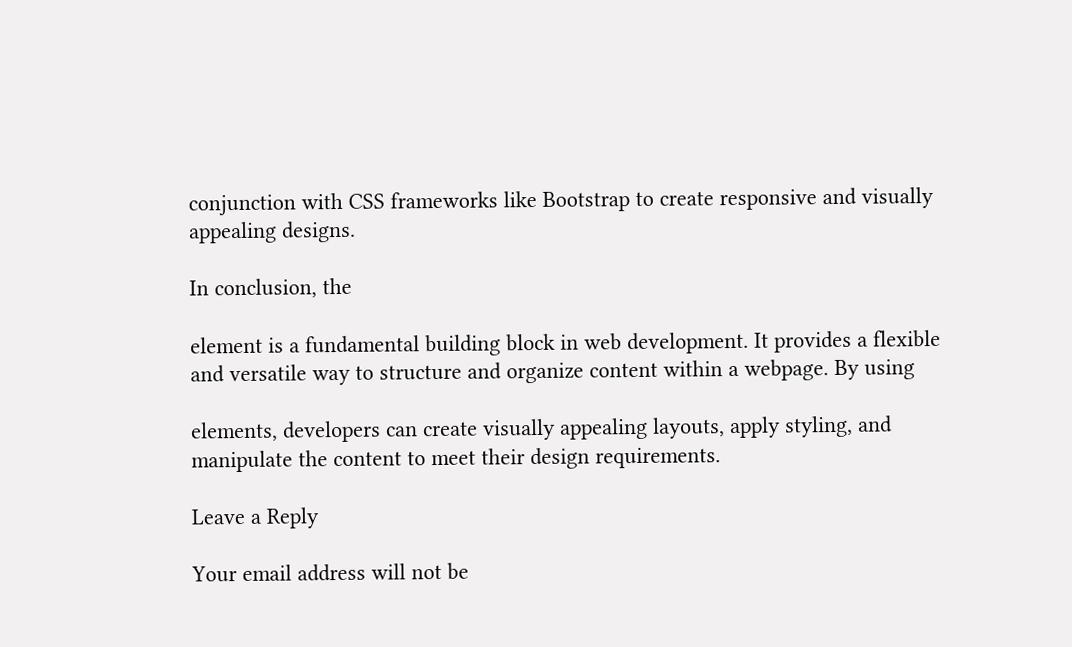conjunction with CSS frameworks like Bootstrap to create responsive and visually appealing designs.

In conclusion, the

element is a fundamental building block in web development. It provides a flexible and versatile way to structure and organize content within a webpage. By using

elements, developers can create visually appealing layouts, apply styling, and manipulate the content to meet their design requirements.

Leave a Reply

Your email address will not be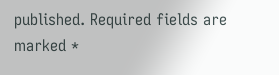published. Required fields are marked *